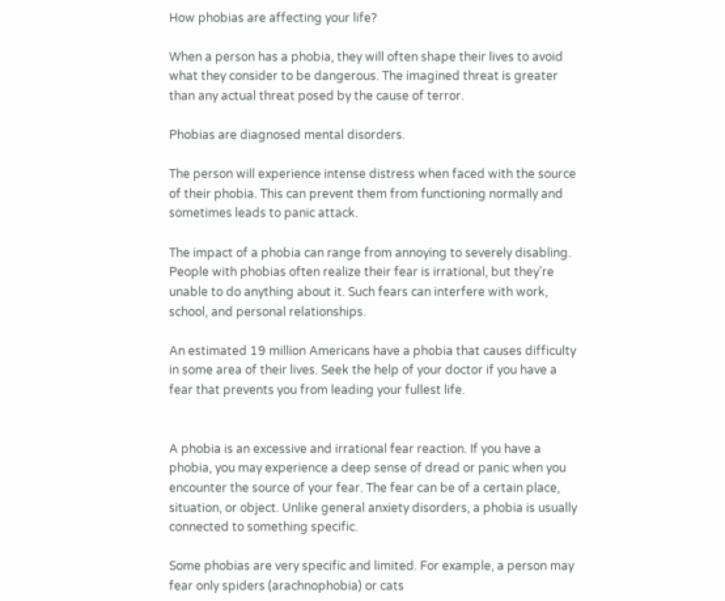How phobias are affecting your life?

When a person has a phobia, they will often shape their lives to avoid what they consider to be dangerous. The imagined threat is greater than any actual threat posed by the cause of terror.

Phobias are diagnosed mental disorders.

The person will experience intense distress when faced with the source of their phobia. This can prevent them from functioning normally and sometimes leads to panic attack.

The impact of a phobia can range from annoying to severely disabling. People with phobias often realize their fear is irrational, but they’re unable to do anything about it. Such fears can interfere with work, school, and personal relationships.

An estimated 19 million Americans have a phobia that causes difficulty in some area of their lives. Seek the help of your doctor if you have a fear that prevents you from leading your fullest life.


A phobia is an excessive and irrational fear reaction. If you have a phobia, you may experience a deep sense of dread or panic when you encounter the source of your fear. The fear can be of a certain place, situation, or object. Unlike general anxiety disorders, a phobia is usually connected to something specific.

Some phobias are very specific and limited. For example, a person may fear only spiders (arachnophobia) or cats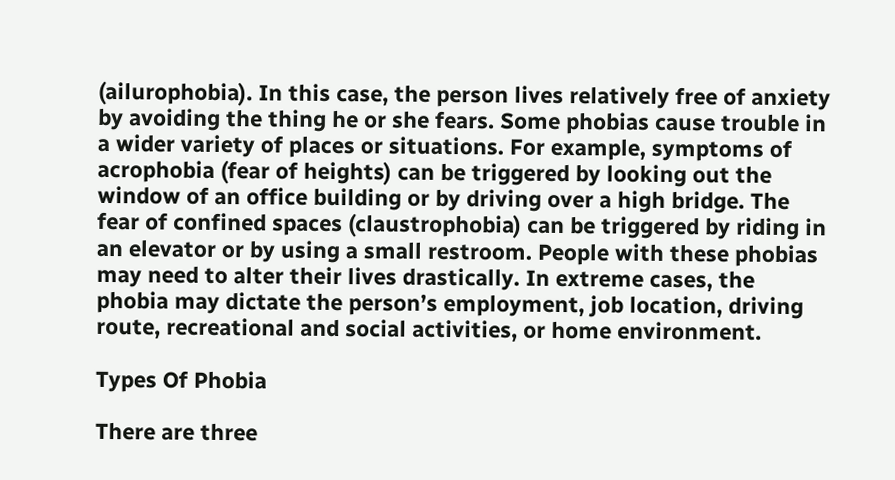(ailurophobia). In this case, the person lives relatively free of anxiety by avoiding the thing he or she fears. Some phobias cause trouble in a wider variety of places or situations. For example, symptoms of acrophobia (fear of heights) can be triggered by looking out the window of an office building or by driving over a high bridge. The fear of confined spaces (claustrophobia) can be triggered by riding in an elevator or by using a small restroom. People with these phobias may need to alter their lives drastically. In extreme cases, the phobia may dictate the person’s employment, job location, driving route, recreational and social activities, or home environment.

Types Of Phobia

There are three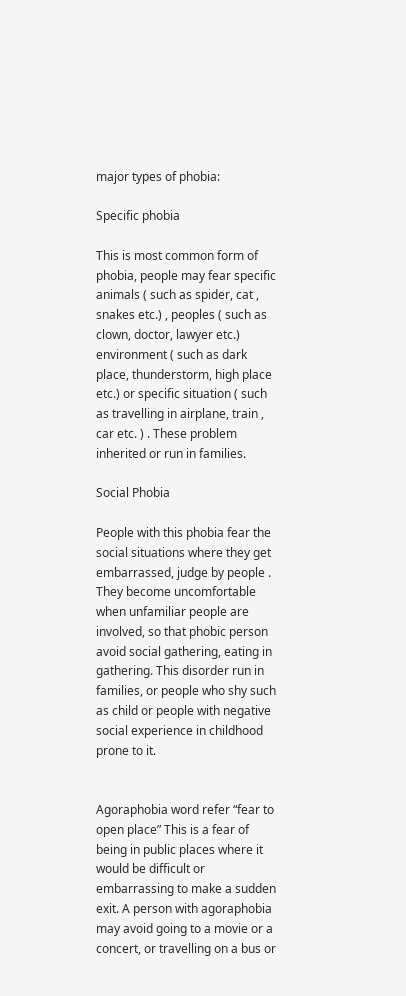major types of phobia:

Specific phobia

This is most common form of phobia, people may fear specific animals ( such as spider, cat , snakes etc.) , peoples ( such as clown, doctor, lawyer etc.) environment ( such as dark place, thunderstorm, high place etc.) or specific situation ( such as travelling in airplane, train , car etc. ) . These problem inherited or run in families.

Social Phobia

People with this phobia fear the social situations where they get embarrassed, judge by people . They become uncomfortable when unfamiliar people are involved, so that phobic person avoid social gathering, eating in gathering. This disorder run in families, or people who shy such as child or people with negative social experience in childhood prone to it.


Agoraphobia word refer “fear to open place” This is a fear of being in public places where it would be difficult or embarrassing to make a sudden exit. A person with agoraphobia may avoid going to a movie or a concert, or travelling on a bus or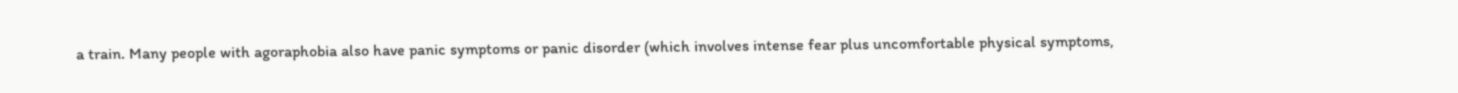a train. Many people with agoraphobia also have panic symptoms or panic disorder (which involves intense fear plus uncomfortable physical symptoms,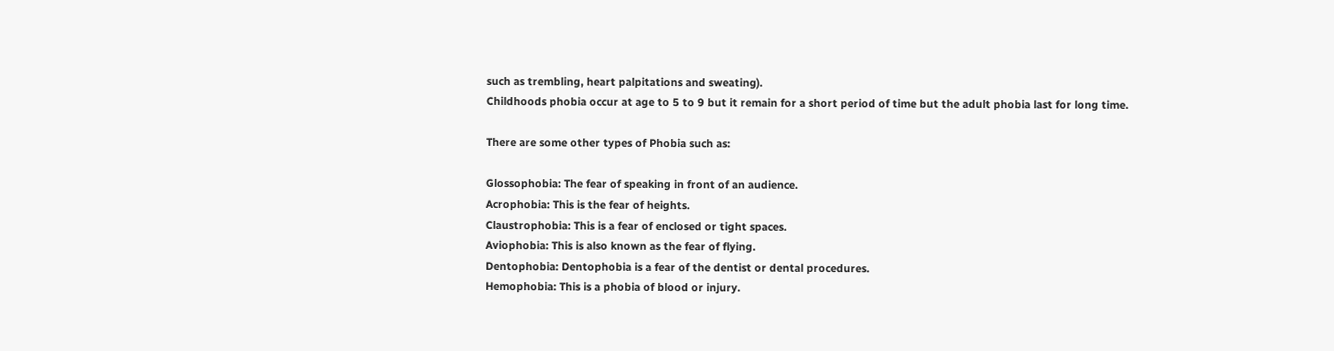such as trembling, heart palpitations and sweating).
Childhoods phobia occur at age to 5 to 9 but it remain for a short period of time but the adult phobia last for long time.

There are some other types of Phobia such as:

Glossophobia: The fear of speaking in front of an audience.
Acrophobia: This is the fear of heights.
Claustrophobia: This is a fear of enclosed or tight spaces.
Aviophobia: This is also known as the fear of flying.
Dentophobia: Dentophobia is a fear of the dentist or dental procedures.
Hemophobia: This is a phobia of blood or injury.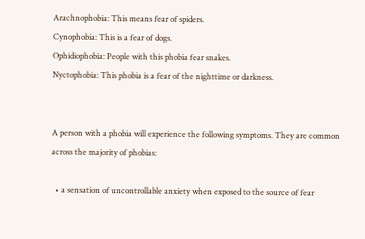Arachnophobia: This means fear of spiders.
Cynophobia: This is a fear of dogs.
Ophidiophobia: People with this phobia fear snakes.
Nyctophobia: This phobia is a fear of the nighttime or darkness.


A person with a phobia will experience the following symptoms. They are common across the majority of phobias:

  • a sensation of uncontrollable anxiety when exposed to the source of fear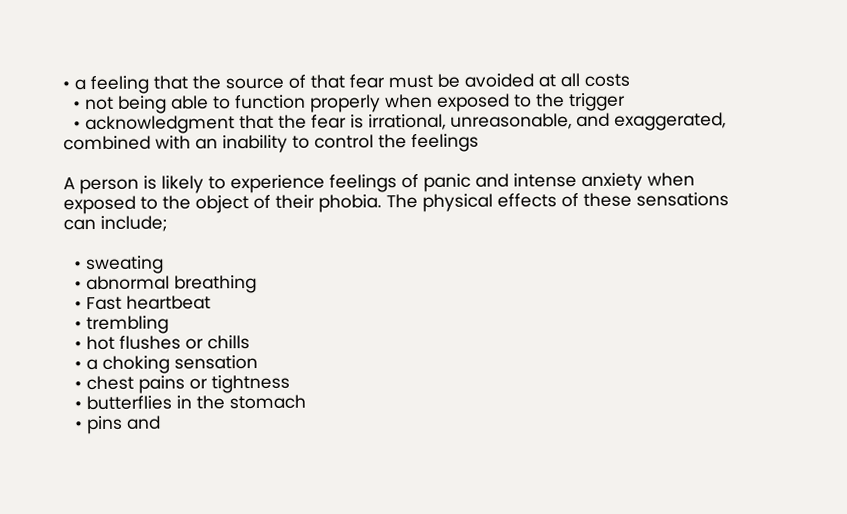• a feeling that the source of that fear must be avoided at all costs
  • not being able to function properly when exposed to the trigger
  • acknowledgment that the fear is irrational, unreasonable, and exaggerated, combined with an inability to control the feelings

A person is likely to experience feelings of panic and intense anxiety when exposed to the object of their phobia. The physical effects of these sensations can include;

  • sweating
  • abnormal breathing
  • Fast heartbeat
  • trembling
  • hot flushes or chills
  • a choking sensation
  • chest pains or tightness
  • butterflies in the stomach
  • pins and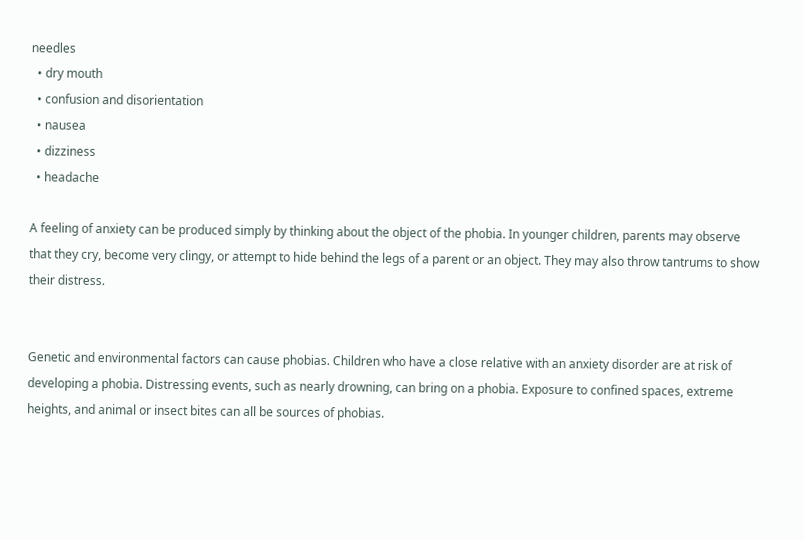needles
  • dry mouth
  • confusion and disorientation
  • nausea
  • dizziness
  • headache

A feeling of anxiety can be produced simply by thinking about the object of the phobia. In younger children, parents may observe that they cry, become very clingy, or attempt to hide behind the legs of a parent or an object. They may also throw tantrums to show their distress.


Genetic and environmental factors can cause phobias. Children who have a close relative with an anxiety disorder are at risk of developing a phobia. Distressing events, such as nearly drowning, can bring on a phobia. Exposure to confined spaces, extreme heights, and animal or insect bites can all be sources of phobias.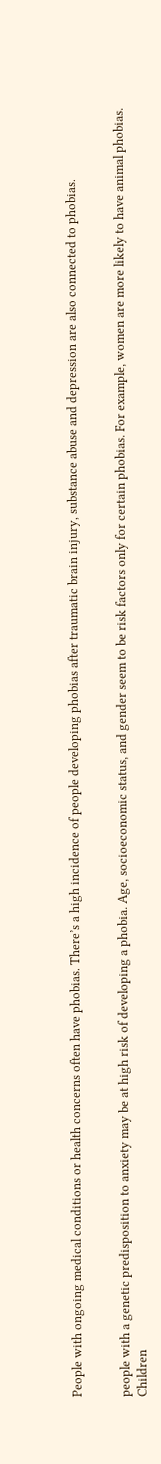People with ongoing medical conditions or health concerns often have phobias. There’s a high incidence of people developing phobias after traumatic brain injury, substance abuse and depression are also connected to phobias.


people with a genetic predisposition to anxiety may be at high risk of developing a phobia. Age, socioeconomic status, and gender seem to be risk factors only for certain phobias. For example, women are more likely to have animal phobias. Children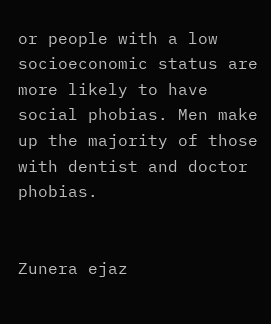or people with a low socioeconomic status are more likely to have social phobias. Men make up the majority of those with dentist and doctor phobias.


Zunera ejaz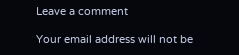Leave a comment

Your email address will not be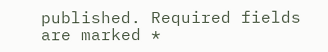published. Required fields are marked *